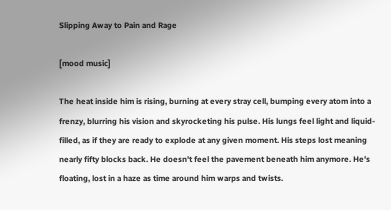Slipping Away to Pain and Rage

[mood music]

The heat inside him is rising, burning at every stray cell, bumping every atom into a frenzy, blurring his vision and skyrocketing his pulse. His lungs feel light and liquid-filled, as if they are ready to explode at any given moment. His steps lost meaning nearly fifty blocks back. He doesn't feel the pavement beneath him anymore. He's floating, lost in a haze as time around him warps and twists.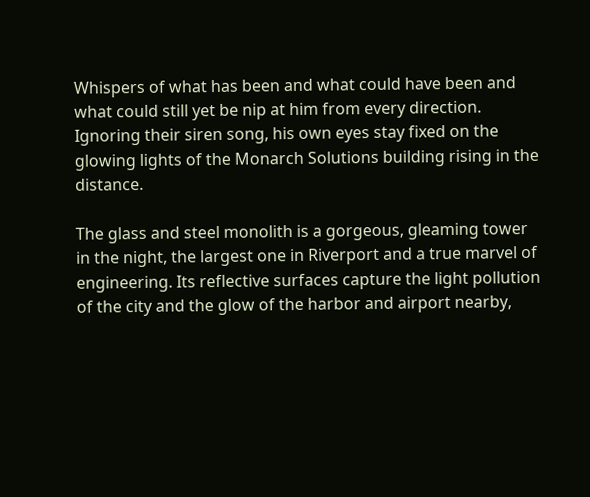Whispers of what has been and what could have been and what could still yet be nip at him from every direction. Ignoring their siren song, his own eyes stay fixed on the glowing lights of the Monarch Solutions building rising in the distance.

The glass and steel monolith is a gorgeous, gleaming tower in the night, the largest one in Riverport and a true marvel of engineering. Its reflective surfaces capture the light pollution of the city and the glow of the harbor and airport nearby,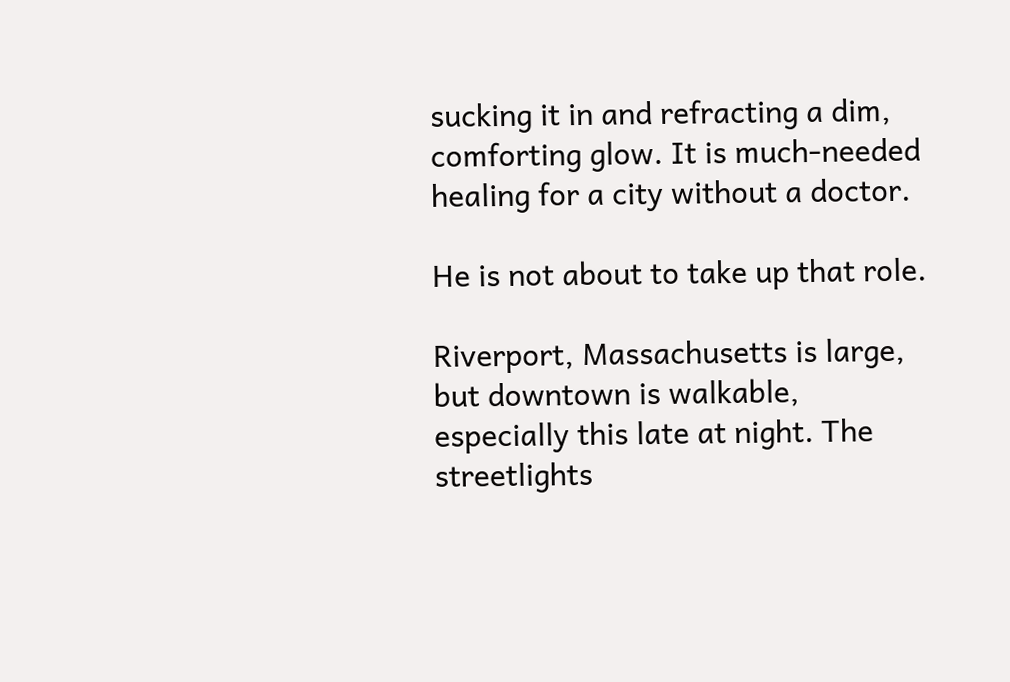sucking it in and refracting a dim, comforting glow. It is much-needed healing for a city without a doctor.

He is not about to take up that role.

Riverport, Massachusetts is large, but downtown is walkable, especially this late at night. The streetlights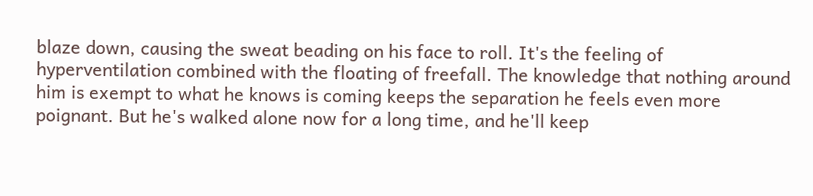blaze down, causing the sweat beading on his face to roll. It's the feeling of hyperventilation combined with the floating of freefall. The knowledge that nothing around him is exempt to what he knows is coming keeps the separation he feels even more poignant. But he's walked alone now for a long time, and he'll keep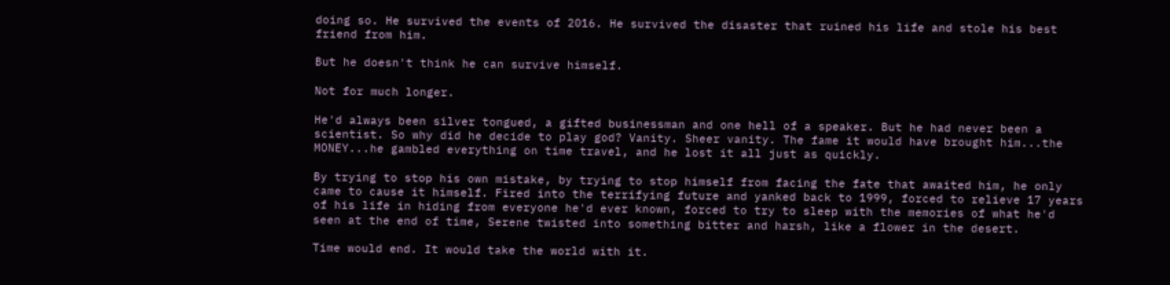doing so. He survived the events of 2016. He survived the disaster that ruined his life and stole his best friend from him.

But he doesn't think he can survive himself.

Not for much longer.

He'd always been silver tongued, a gifted businessman and one hell of a speaker. But he had never been a scientist. So why did he decide to play god? Vanity. Sheer vanity. The fame it would have brought him...the MONEY...he gambled everything on time travel, and he lost it all just as quickly.

By trying to stop his own mistake, by trying to stop himself from facing the fate that awaited him, he only came to cause it himself. Fired into the terrifying future and yanked back to 1999, forced to relieve 17 years of his life in hiding from everyone he'd ever known, forced to try to sleep with the memories of what he'd seen at the end of time, Serene twisted into something bitter and harsh, like a flower in the desert.

Time would end. It would take the world with it.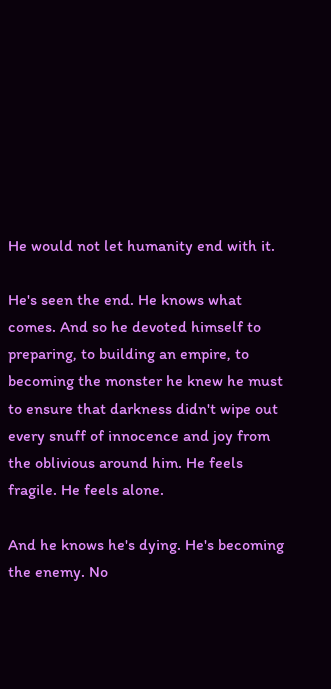He would not let humanity end with it.

He's seen the end. He knows what comes. And so he devoted himself to preparing, to building an empire, to becoming the monster he knew he must to ensure that darkness didn't wipe out every snuff of innocence and joy from the oblivious around him. He feels fragile. He feels alone.

And he knows he's dying. He's becoming the enemy. No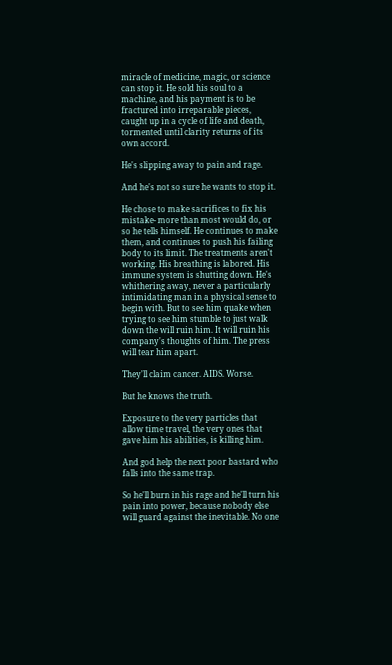miracle of medicine, magic, or science can stop it. He sold his soul to a machine, and his payment is to be fractured into irreparable pieces, caught up in a cycle of life and death, tormented until clarity returns of its own accord.

He's slipping away to pain and rage.

And he's not so sure he wants to stop it.

He chose to make sacrifices to fix his mistake- more than most would do, or so he tells himself. He continues to make them, and continues to push his failing body to its limit. The treatments aren't working. His breathing is labored. His immune system is shutting down. He's whithering away, never a particularly intimidating man in a physical sense to begin with. But to see him quake when trying to see him stumble to just walk down the will ruin him. It will ruin his company's thoughts of him. The press will tear him apart.

They'll claim cancer. AIDS. Worse.

But he knows the truth.

Exposure to the very particles that allow time travel, the very ones that gave him his abilities, is killing him.

And god help the next poor bastard who falls into the same trap.

So he'll burn in his rage and he'll turn his pain into power, because nobody else will guard against the inevitable. No one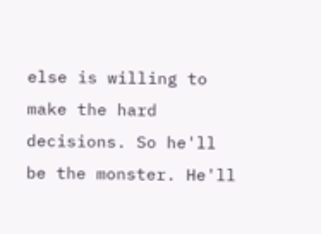else is willing to make the hard decisions. So he'll be the monster. He'll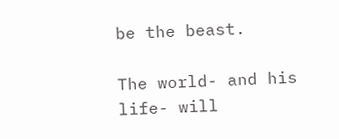be the beast.

The world- and his life- will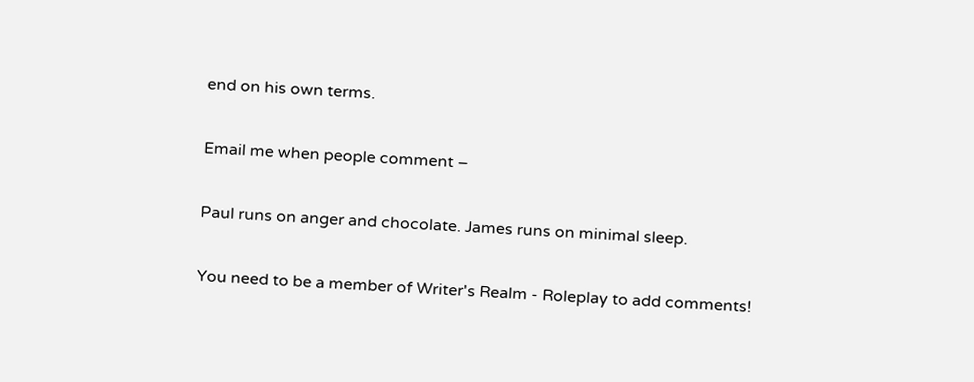end on his own terms.

Email me when people comment –

Paul runs on anger and chocolate. James runs on minimal sleep.

You need to be a member of Writer's Realm - Roleplay to add comments!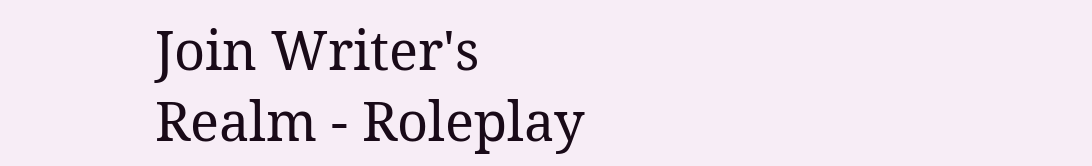Join Writer's Realm - Roleplay